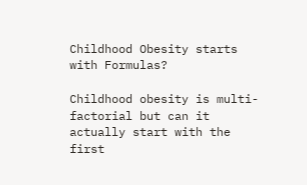Childhood Obesity starts with Formulas?

Childhood obesity is multi-factorial but can it actually start with the first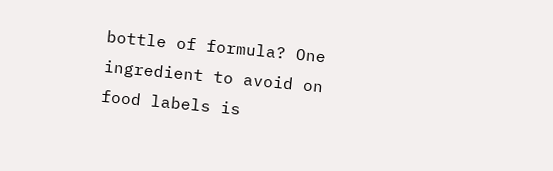bottle of formula? One ingredient to avoid on food labels is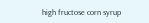high fructose corn syrup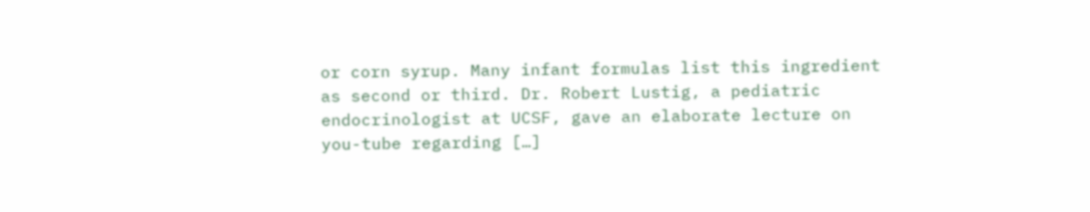or corn syrup. Many infant formulas list this ingredient as second or third. Dr. Robert Lustig, a pediatric endocrinologist at UCSF, gave an elaborate lecture on you-tube regarding […]